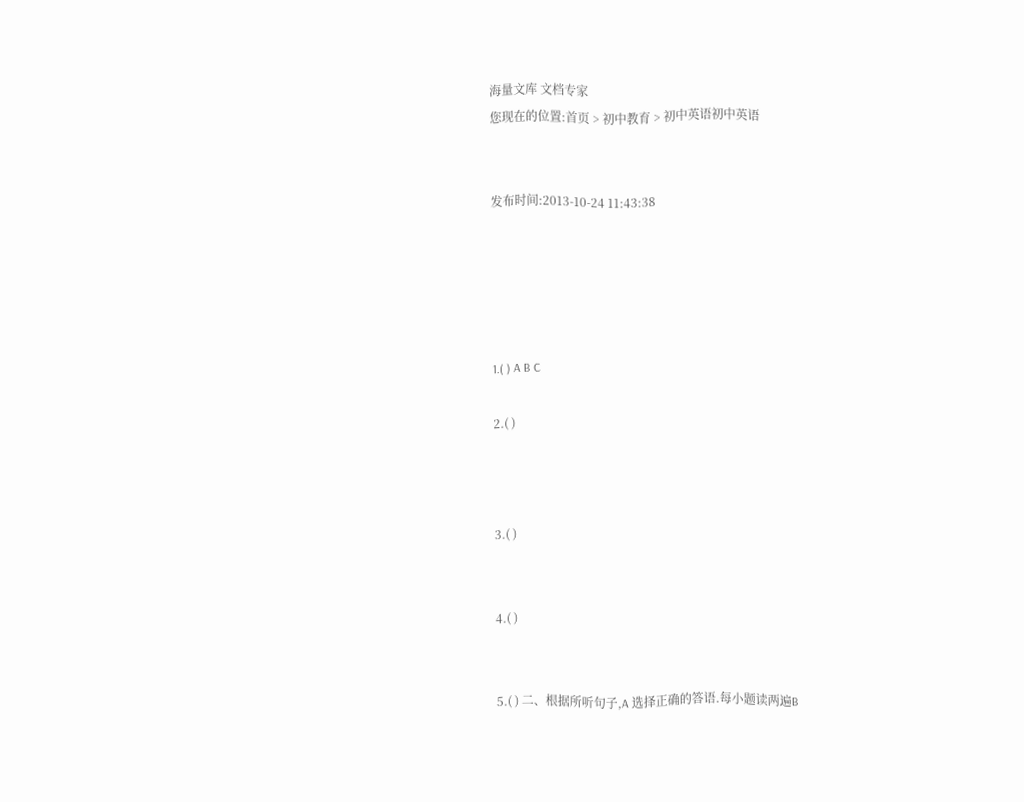海量文库 文档专家
您现在的位置:首页 > 初中教育 > 初中英语初中英语


发布时间:2013-10-24 11:43:38





1.( ) A B C

2.( )



3.( )


4.( )


5.( ) 二、根据所听句子,A 选择正确的答语.每小题读两遍B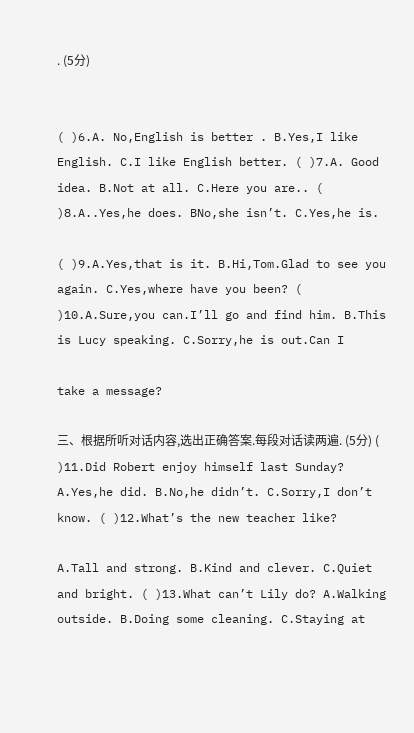. (5分)


( )6.A. No,English is better . B.Yes,I like English. C.I like English better. ( )7.A. Good idea. B.Not at all. C.Here you are.. ( )8.A..Yes,he does. BNo,she isn’t. C.Yes,he is.

( )9.A.Yes,that is it. B.Hi,Tom.Glad to see you again. C.Yes,where have you been? ( )10.A.Sure,you can.I’ll go and find him. B.This is Lucy speaking. C.Sorry,he is out.Can I

take a message?

三、根据所听对话内容,选出正确答案.每段对话读两遍. (5分) ( )11.Did Robert enjoy himself last Sunday? A.Yes,he did. B.No,he didn’t. C.Sorry,I don’t know. ( )12.What’s the new teacher like?

A.Tall and strong. B.Kind and clever. C.Quiet and bright. ( )13.What can’t Lily do? A.Walking outside. B.Doing some cleaning. C.Staying at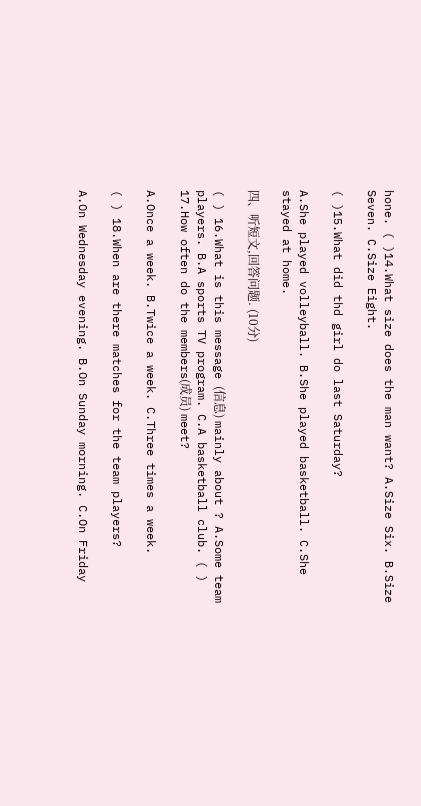hone. ( )14.What size does the man want? A.Size Six. B.Size Seven. C.Size Eight.

( )15.What did thd girl do last Saturday?

A.She played volleyball. B.She played basketball. C.She stayed at home.

四、听短文,回答问题. (10分)

( ) 16.What is this message (信息) mainly about ? A.Some team players. B.A sports TV program. C.A basketball club. ( ) 17.How often do the members(成员) meet?

A.Once a week. B.Twice a week. C.Three times a week.

( ) 18.When are there matches for the team players?

A.On Wednesday evening. B.On Sunday morning. C.On Friday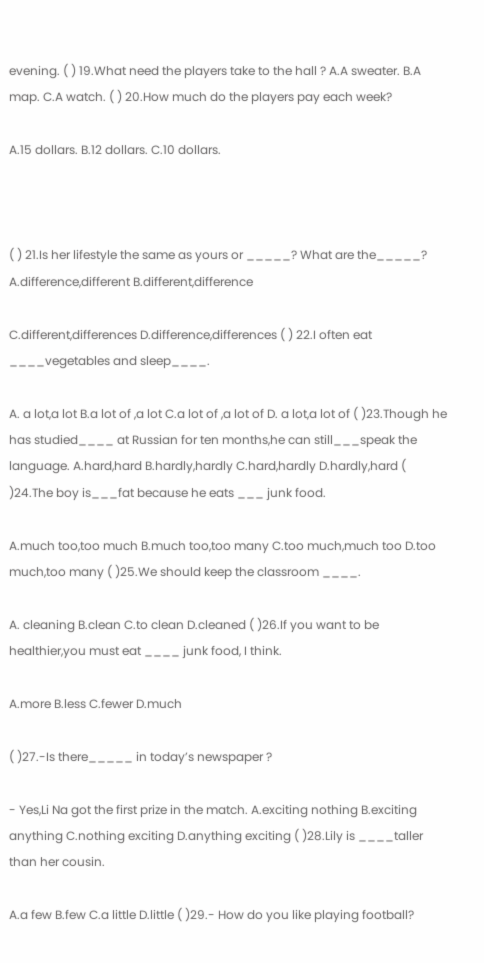evening. ( ) 19.What need the players take to the hall ? A.A sweater. B.A map. C.A watch. ( ) 20.How much do the players pay each week?

A.15 dollars. B.12 dollars. C.10 dollars.



( ) 21.Is her lifestyle the same as yours or _____? What are the_____? A.difference,different B.different,difference

C.different,differences D.difference,differences ( ) 22.I often eat ____vegetables and sleep____.

A. a lot,a lot B.a lot of ,a lot C.a lot of ,a lot of D. a lot,a lot of ( )23.Though he has studied____ at Russian for ten months,he can still___speak the language. A.hard,hard B.hardly,hardly C.hard,hardly D.hardly,hard ( )24.The boy is___fat because he eats ___ junk food.

A.much too,too much B.much too,too many C.too much,much too D.too much,too many ( )25.We should keep the classroom ____.

A. cleaning B.clean C.to clean D.cleaned ( )26.If you want to be healthier,you must eat ____ junk food, I think.

A.more B.less C.fewer D.much

( )27.-Is there_____ in today’s newspaper ?

- Yes,Li Na got the first prize in the match. A.exciting nothing B.exciting anything C.nothing exciting D.anything exciting ( )28.Lily is ____taller than her cousin.

A.a few B.few C.a little D.little ( )29.- How do you like playing football?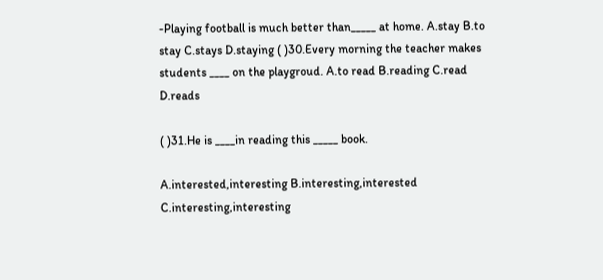-Playing football is much better than_____ at home. A.stay B.to stay C.stays D.staying ( )30.Every morning the teacher makes students ____ on the playgroud. A.to read B.reading C.read D.reads

( )31.He is ____in reading this _____ book.

A.interested,interesting B.interesting,interested C.interesting,interesting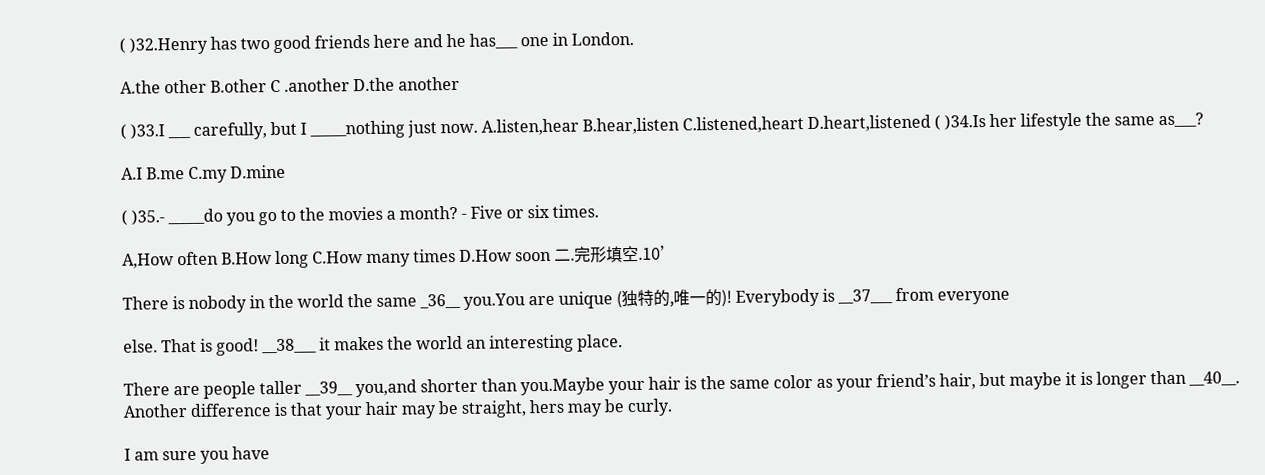( )32.Henry has two good friends here and he has___ one in London.

A.the other B.other C .another D.the another

( )33.I ___ carefully, but I _____nothing just now. A.listen,hear B.hear,listen C.listened,heart D.heart,listened ( )34.Is her lifestyle the same as___?

A.I B.me C.my D.mine

( )35.- _____do you go to the movies a month? - Five or six times.

A,How often B.How long C.How many times D.How soon 二.完形填空.10’

There is nobody in the world the same _36__ you.You are unique (独特的,唯一的)! Everybody is __37___ from everyone

else. That is good! __38___ it makes the world an interesting place.

There are people taller __39__ you,and shorter than you.Maybe your hair is the same color as your friend’s hair, but maybe it is longer than __40__. Another difference is that your hair may be straight, hers may be curly.

I am sure you have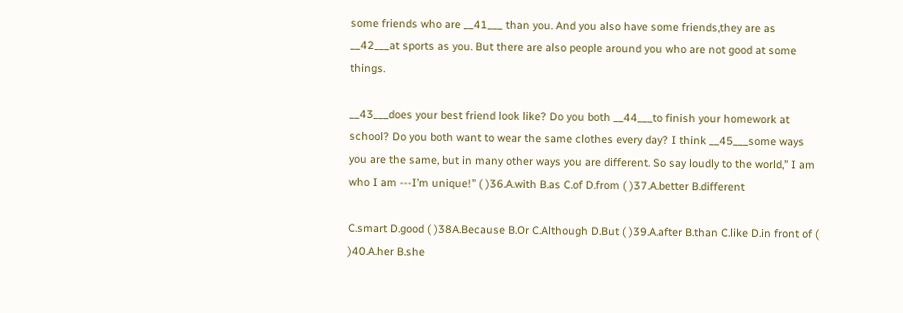some friends who are __41___ than you. And you also have some friends,they are as __42___at sports as you. But there are also people around you who are not good at some things.

__43___does your best friend look like? Do you both __44___to finish your homework at school? Do you both want to wear the same clothes every day? I think __45___some ways you are the same, but in many other ways you are different. So say loudly to the world,” I am who I am ---I’m unique!” ( )36.A.with B.as C.of D.from ( )37.A.better B.different

C.smart D.good ( )38A.Because B.Or C.Although D.But ( )39.A.after B.than C.like D.in front of ( )40.A.her B.she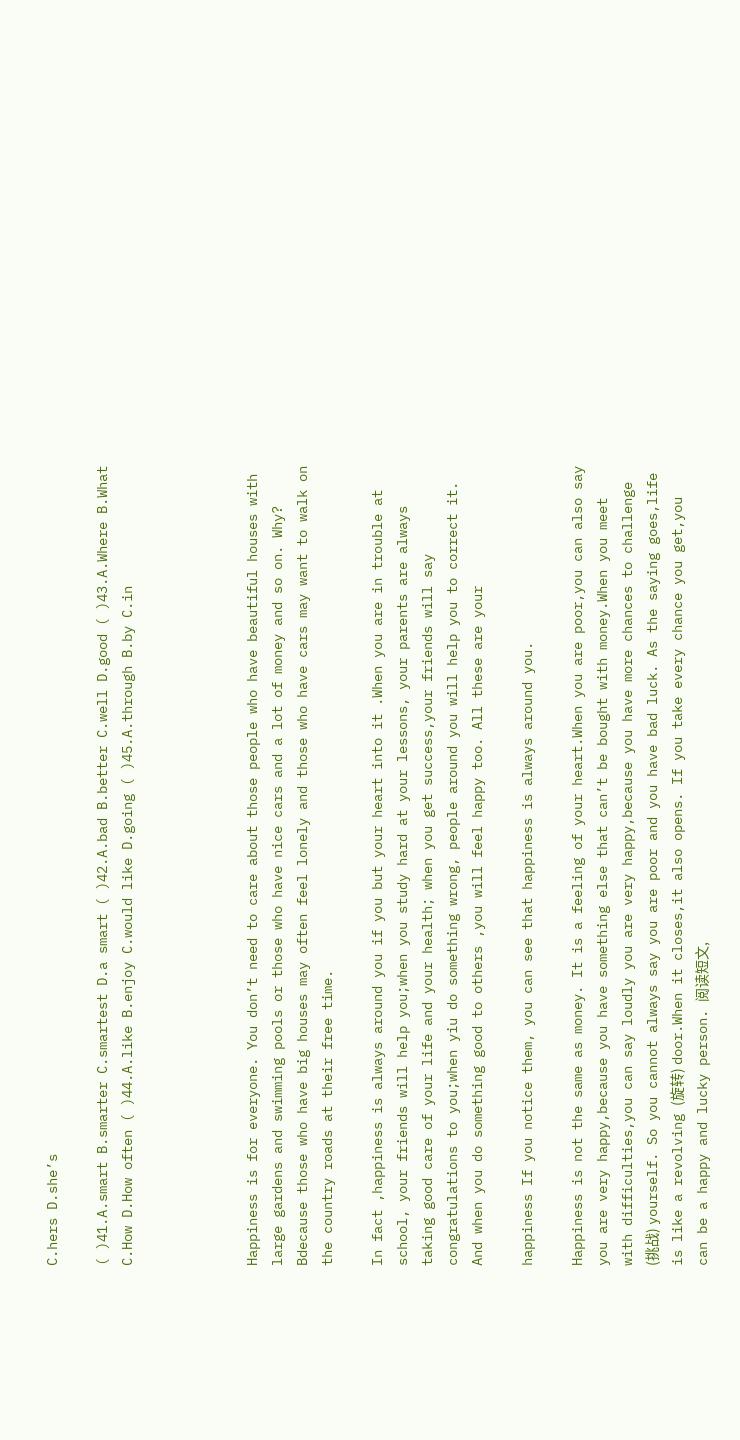C.hers D.she’s

( )41.A.smart B.smarter C.smartest D.a smart ( )42.A.bad B.better C.well D.good ( )43.A.Where B.What C.How D.How often ( )44.A.like B.enjoy C.would like D.going ( )45.A.through B.by C.in




Happiness is for everyone. You don’t need to care about those people who have beautiful houses with large gardens and swimming pools or those who have nice cars and a lot of money and so on. Why? Bdecause those who have big houses may often feel lonely and those who have cars may want to walk on the country roads at their free time.

In fact ,happiness is always around you if you but your heart into it .When you are in trouble at school, your friends will help you;when you study hard at your lessons, your parents are always taking good care of your life and your health; when you get success,your friends will say congratulations to you;when yiu do something wrong, people around you will help you to correct it. And when you do something good to others ,you will feel happy too. All these are your

happiness If you notice them, you can see that happiness is always around you.

Happiness is not the same as money. It is a feeling of your heart.When you are poor,you can also say you are very happy,because you have something else that can’t be bought with money.When you meet with difficulties,you can say loudly you are very happy,because you have more chances to challenge (挑战) yourself. So you cannot always say you are poor and you have bad luck. As the saying goes,life is like a revolving (旋转) door.When it closes,it also opens. If you take every chance you get,you can be a happy and lucky person. 阅读短文,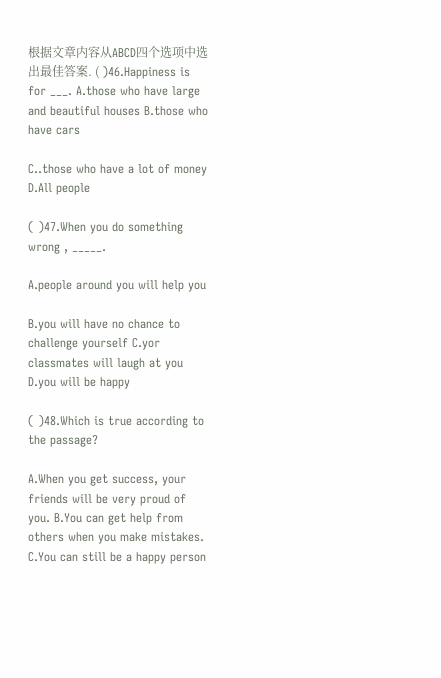根据文章内容从ABCD四个选项中选出最佳答案. ( )46.Happiness is for ___. A.those who have large and beautiful houses B.those who have cars

C..those who have a lot of money D.All people

( )47.When you do something wrong , _____.

A.people around you will help you

B.you will have no chance to challenge yourself C.yor classmates will laugh at you D.you will be happy

( )48.Which is true according to the passage?

A.When you get success, your friends will be very proud of you. B.You can get help from others when you make mistakes. C.You can still be a happy person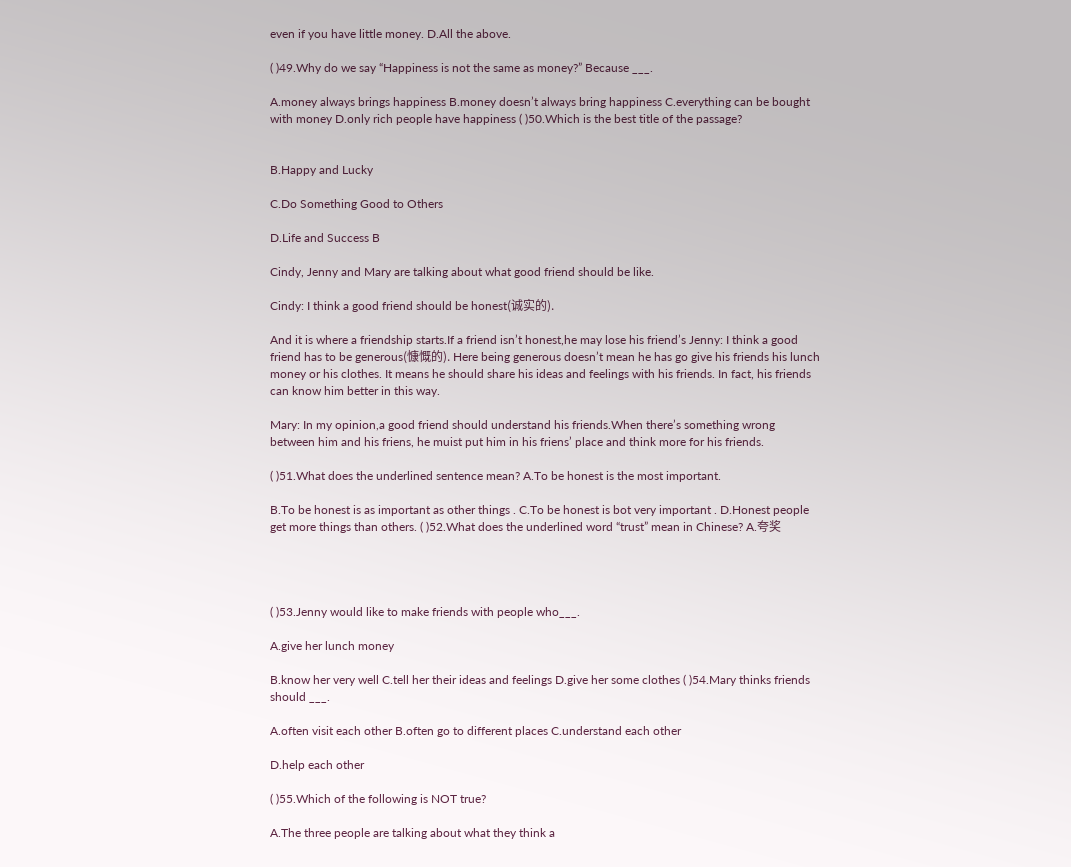even if you have little money. D.All the above.

( )49.Why do we say “Happiness is not the same as money?” Because ___.

A.money always brings happiness B.money doesn’t always bring happiness C.everything can be bought with money D.only rich people have happiness ( )50.Which is the best title of the passage?


B.Happy and Lucky

C.Do Something Good to Others

D.Life and Success B

Cindy, Jenny and Mary are talking about what good friend should be like.

Cindy: I think a good friend should be honest(诚实的).

And it is where a friendship starts.If a friend isn’t honest,he may lose his friend’s Jenny: I think a good friend has to be generous(慷慨的). Here being generous doesn’t mean he has go give his friends his lunch money or his clothes. It means he should share his ideas and feelings with his friends. In fact, his friends can know him better in this way.

Mary: In my opinion,a good friend should understand his friends.When there’s something wrong between him and his friens, he muist put him in his friens’ place and think more for his friends.

( )51.What does the underlined sentence mean? A.To be honest is the most important.

B.To be honest is as important as other things . C.To be honest is bot very important . D.Honest people get more things than others. ( )52.What does the underlined word “trust” mean in Chinese? A.夸奖




( )53.Jenny would like to make friends with people who___.

A.give her lunch money

B.know her very well C.tell her their ideas and feelings D.give her some clothes ( )54.Mary thinks friends should ___.

A.often visit each other B.often go to different places C.understand each other

D.help each other

( )55.Which of the following is NOT true?

A.The three people are talking about what they think a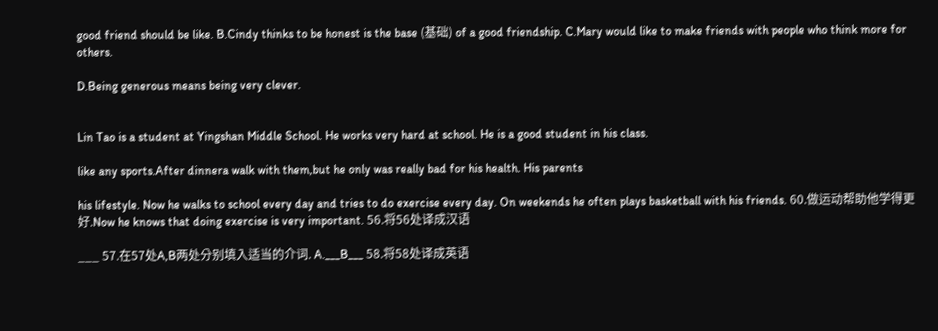good friend should be like. B.Cindy thinks to be honest is the base (基础) of a good friendship. C.Mary would like to make friends with people who think more for others.

D.Being generous means being very clever.


Lin Tao is a student at Yingshan Middle School. He works very hard at school. He is a good student in his class.

like any sports.After dinnera walk with them,but he only was really bad for his health. His parents

his lifestyle. Now he walks to school every day and tries to do exercise every day. On weekends he often plays basketball with his friends. 60.做运动帮助他学得更好.Now he knows that doing exercise is very important. 56.将56处译成汉语

___ 57.在57处A,B两处分别填入适当的介词. A.___B___ 58.将58处译成英语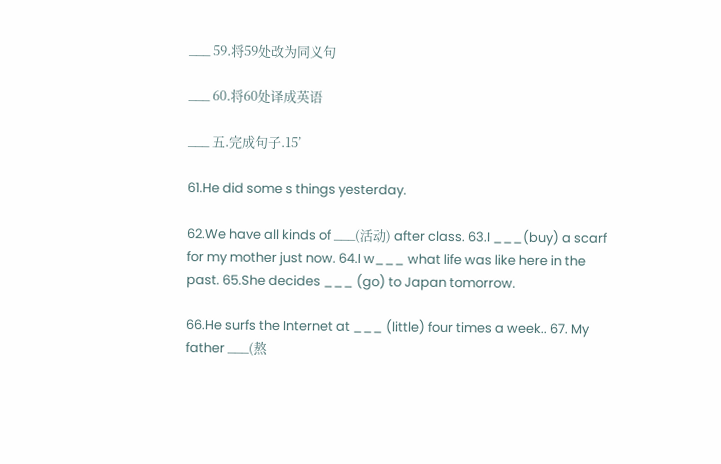___ 59.将59处改为同义句

___ 60.将60处译成英语

___ 五.完成句子.15’

61.He did some s things yesterday.

62.We have all kinds of ___(活动) after class. 63.I ___(buy) a scarf for my mother just now. 64.I w___ what life was like here in the past. 65.She decides ___ (go) to Japan tomorrow.

66.He surfs the Internet at ___ (little) four times a week.. 67. My father ___(熬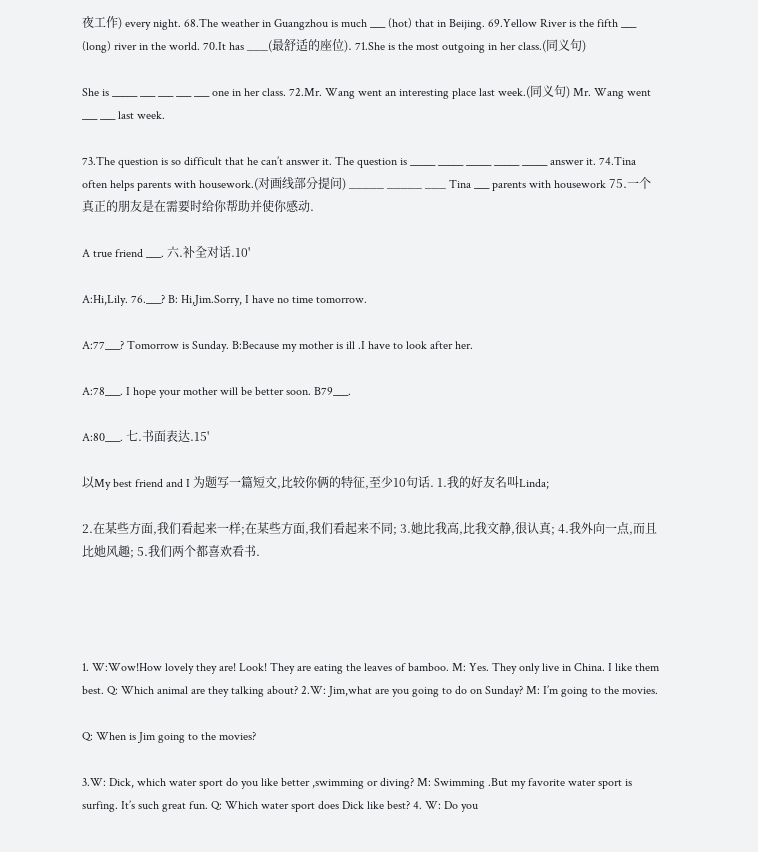夜工作) every night. 68.The weather in Guangzhou is much ___ (hot) that in Beijing. 69.Yellow River is the fifth ___ (long) river in the world. 70.It has ___(最舒适的座位). 71.She is the most outgoing in her class.(同义句)

She is _____ ___ ___ ___ ___ one in her class. 72.Mr. Wang went an interesting place last week.(同义句) Mr. Wang went ___ ___ last week.

73.The question is so difficult that he can’t answer it. The question is _____ _____ _____ _____ _____ answer it. 74.Tina often helps parents with housework.(对画线部分提问) _____ _____ ___ Tina ___ parents with housework 75.一个真正的朋友是在需要时给你帮助并使你感动.

A true friend ___. 六.补全对话.10'

A:Hi,Lily. 76.___? B: Hi,Jim.Sorry, I have no time tomorrow.

A:77___? Tomorrow is Sunday. B:Because my mother is ill .I have to look after her.

A:78___. I hope your mother will be better soon. B79___.

A:80___. 七.书面表达.15'

以My best friend and I 为题写一篇短文,比较你俩的特征,至少10句话. 1.我的好友名叫Linda;

2.在某些方面,我们看起来一样;在某些方面,我们看起来不同; 3.她比我高,比我文静,很认真; 4.我外向一点,而且比她风趣; 5.我们两个都喜欢看书.




1. W:Wow!How lovely they are! Look! They are eating the leaves of bamboo. M: Yes. They only live in China. I like them best. Q: Which animal are they talking about? 2.W: Jim,what are you going to do on Sunday? M: I’m going to the movies.

Q: When is Jim going to the movies?

3.W: Dick, which water sport do you like better ,swimming or diving? M: Swimming .But my favorite water sport is surfing. It’s such great fun. Q: Which water sport does Dick like best? 4. W: Do you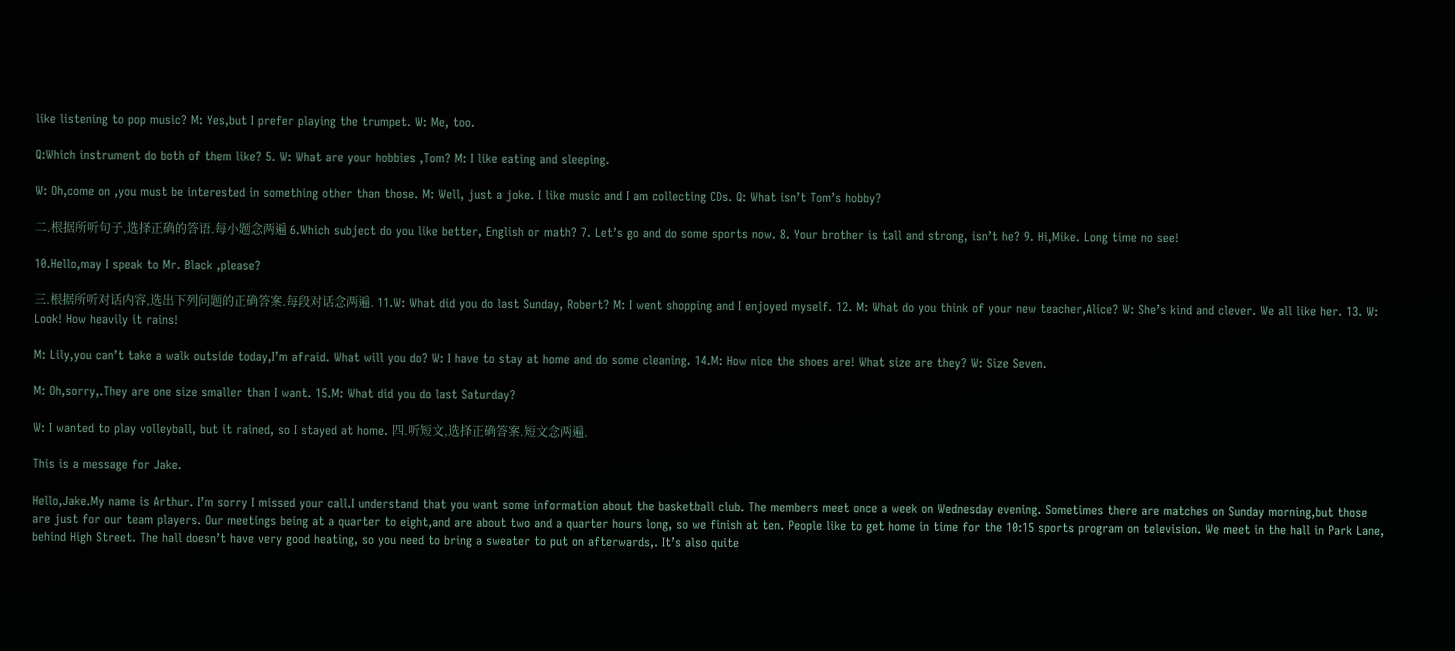like listening to pop music? M: Yes,but I prefer playing the trumpet. W: Me, too.

Q:Which instrument do both of them like? 5. W: What are your hobbies ,Tom? M: I like eating and sleeping.

W: Oh,come on ,you must be interested in something other than those. M: Well, just a joke. I like music and I am collecting CDs. Q: What isn’t Tom’s hobby?

二.根据所听句子,选择正确的答语.每小题念两遍 6.Which subject do you like better, English or math? 7. Let’s go and do some sports now. 8. Your brother is tall and strong, isn’t he? 9. Hi,Mike. Long time no see!

10.Hello,may I speak to Mr. Black ,please?

三.根据所听对话内容,选出下列问题的正确答案.每段对话念两遍. 11.W: What did you do last Sunday, Robert? M: I went shopping and I enjoyed myself. 12. M: What do you think of your new teacher,Alice? W: She’s kind and clever. We all like her. 13. W: Look! How heavily it rains!

M: Lily,you can’t take a walk outside today,I’m afraid. What will you do? W: I have to stay at home and do some cleaning. 14.M: How nice the shoes are! What size are they? W: Size Seven.

M: Oh,sorry,.They are one size smaller than I want. 15.M: What did you do last Saturday?

W: I wanted to play volleyball, but it rained, so I stayed at home. 四.听短文,选择正确答案.短文念两遍.

This is a message for Jake.

Hello,Jake.My name is Arthur. I’m sorry I missed your call.I understand that you want some information about the basketball club. The members meet once a week on Wednesday evening. Sometimes there are matches on Sunday morning,but those are just for our team players. Our meetings being at a quarter to eight,and are about two and a quarter hours long, so we finish at ten. People like to get home in time for the 10:15 sports program on television. We meet in the hall in Park Lane, behind High Street. The hall doesn’t have very good heating, so you need to bring a sweater to put on afterwards,. It’s also quite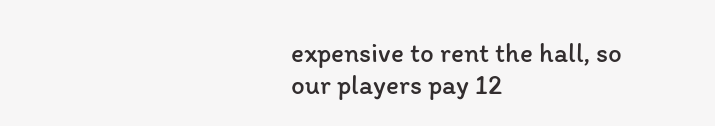expensive to rent the hall, so our players pay 12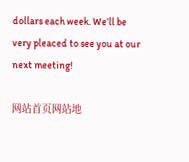dollars each week. We’ll be very pleaced to see you at our next meeting!

网站首页网站地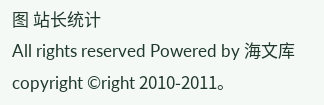图 站长统计
All rights reserved Powered by 海文库
copyright ©right 2010-2011。